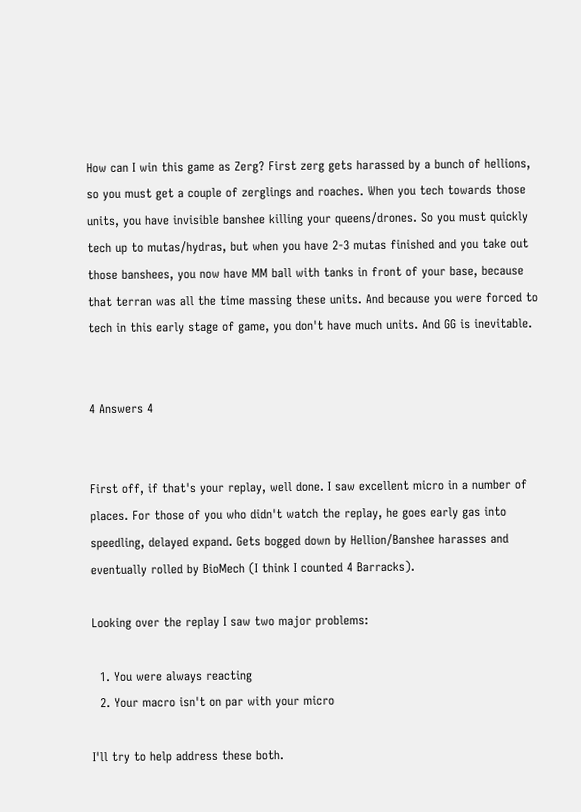How can I win this game as Zerg? First zerg gets harassed by a bunch of hellions, so you must get a couple of zerglings and roaches. When you tech towards those units, you have invisible banshee killing your queens/drones. So you must quickly tech up to mutas/hydras, but when you have 2-3 mutas finished and you take out those banshees, you now have MM ball with tanks in front of your base, because that terran was all the time massing these units. And because you were forced to tech in this early stage of game, you don't have much units. And GG is inevitable.


4 Answers 4


First off, if that's your replay, well done. I saw excellent micro in a number of places. For those of you who didn't watch the replay, he goes early gas into speedling, delayed expand. Gets bogged down by Hellion/Banshee harasses and eventually rolled by BioMech (I think I counted 4 Barracks).

Looking over the replay I saw two major problems:

  1. You were always reacting
  2. Your macro isn't on par with your micro

I'll try to help address these both.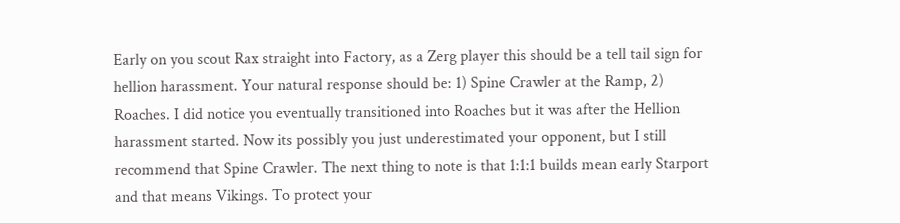Early on you scout Rax straight into Factory, as a Zerg player this should be a tell tail sign for hellion harassment. Your natural response should be: 1) Spine Crawler at the Ramp, 2) Roaches. I did notice you eventually transitioned into Roaches but it was after the Hellion harassment started. Now its possibly you just underestimated your opponent, but I still recommend that Spine Crawler. The next thing to note is that 1:1:1 builds mean early Starport and that means Vikings. To protect your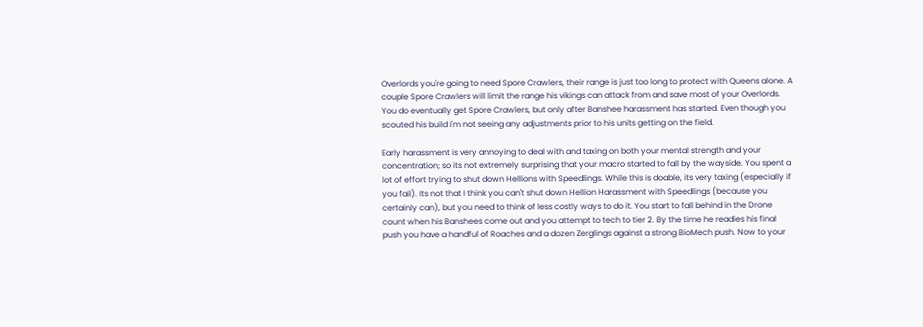Overlords you're going to need Spore Crawlers, their range is just too long to protect with Queens alone. A couple Spore Crawlers will limit the range his vikings can attack from and save most of your Overlords. You do eventually get Spore Crawlers, but only after Banshee harassment has started. Even though you scouted his build I'm not seeing any adjustments prior to his units getting on the field.

Early harassment is very annoying to deal with and taxing on both your mental strength and your concentration; so its not extremely surprising that your macro started to fall by the wayside. You spent a lot of effort trying to shut down Hellions with Speedlings. While this is doable, its very taxing (especially if you fail). Its not that I think you can't shut down Hellion Harassment with Speedlings (because you certainly can), but you need to think of less costly ways to do it. You start to fall behind in the Drone count when his Banshees come out and you attempt to tech to tier 2. By the time he readies his final push you have a handful of Roaches and a dozen Zerglings against a strong BioMech push. Now to your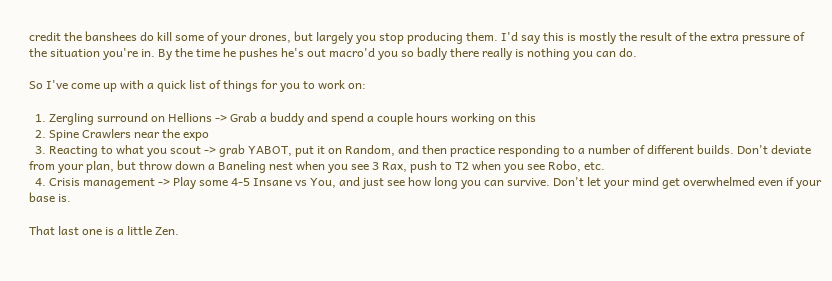credit the banshees do kill some of your drones, but largely you stop producing them. I'd say this is mostly the result of the extra pressure of the situation you're in. By the time he pushes he's out macro'd you so badly there really is nothing you can do.

So I've come up with a quick list of things for you to work on:

  1. Zergling surround on Hellions -> Grab a buddy and spend a couple hours working on this
  2. Spine Crawlers near the expo
  3. Reacting to what you scout -> grab YABOT, put it on Random, and then practice responding to a number of different builds. Don't deviate from your plan, but throw down a Baneling nest when you see 3 Rax, push to T2 when you see Robo, etc.
  4. Crisis management -> Play some 4-5 Insane vs You, and just see how long you can survive. Don't let your mind get overwhelmed even if your base is.

That last one is a little Zen.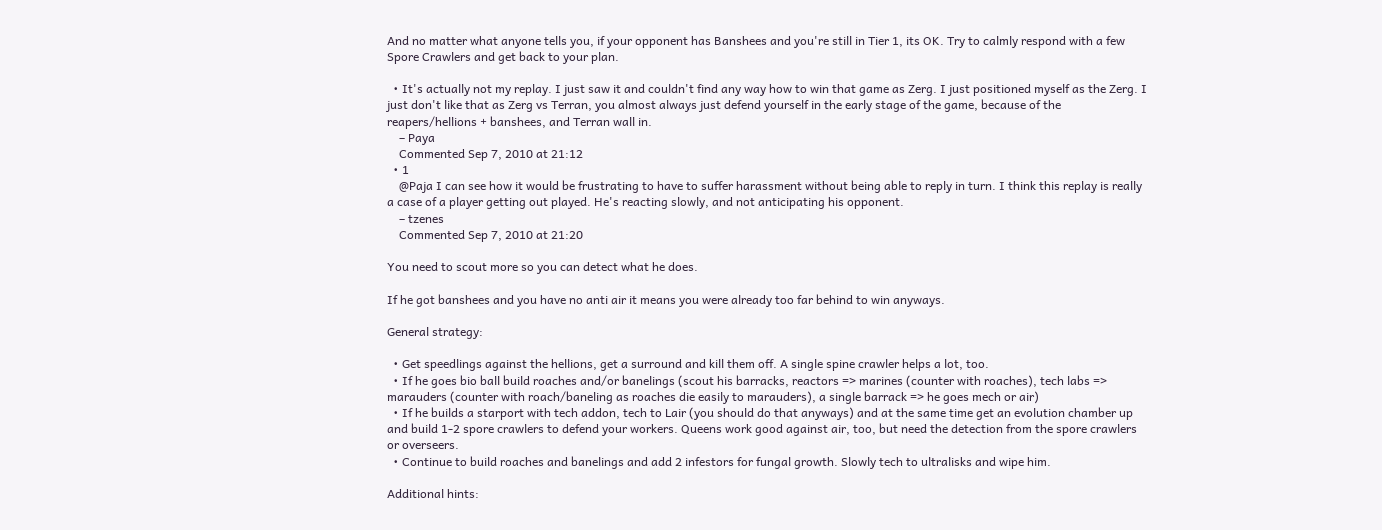And no matter what anyone tells you, if your opponent has Banshees and you're still in Tier 1, its OK. Try to calmly respond with a few Spore Crawlers and get back to your plan.

  • It's actually not my replay. I just saw it and couldn't find any way how to win that game as Zerg. I just positioned myself as the Zerg. I just don't like that as Zerg vs Terran, you almost always just defend yourself in the early stage of the game, because of the reapers/hellions + banshees, and Terran wall in.
    – Paya
    Commented Sep 7, 2010 at 21:12
  • 1
    @Paja I can see how it would be frustrating to have to suffer harassment without being able to reply in turn. I think this replay is really a case of a player getting out played. He's reacting slowly, and not anticipating his opponent.
    – tzenes
    Commented Sep 7, 2010 at 21:20

You need to scout more so you can detect what he does.

If he got banshees and you have no anti air it means you were already too far behind to win anyways.

General strategy:

  • Get speedlings against the hellions, get a surround and kill them off. A single spine crawler helps a lot, too.
  • If he goes bio ball build roaches and/or banelings (scout his barracks, reactors => marines (counter with roaches), tech labs => marauders (counter with roach/baneling as roaches die easily to marauders), a single barrack => he goes mech or air)
  • If he builds a starport with tech addon, tech to Lair (you should do that anyways) and at the same time get an evolution chamber up and build 1-2 spore crawlers to defend your workers. Queens work good against air, too, but need the detection from the spore crawlers or overseers.
  • Continue to build roaches and banelings and add 2 infestors for fungal growth. Slowly tech to ultralisks and wipe him.

Additional hints: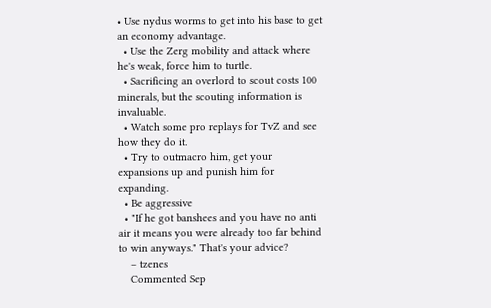• Use nydus worms to get into his base to get an economy advantage.
  • Use the Zerg mobility and attack where he's weak, force him to turtle.
  • Sacrificing an overlord to scout costs 100 minerals, but the scouting information is invaluable.
  • Watch some pro replays for TvZ and see how they do it.
  • Try to outmacro him, get your expansions up and punish him for expanding.
  • Be aggressive
  • "If he got banshees and you have no anti air it means you were already too far behind to win anyways." That's your advice?
    – tzenes
    Commented Sep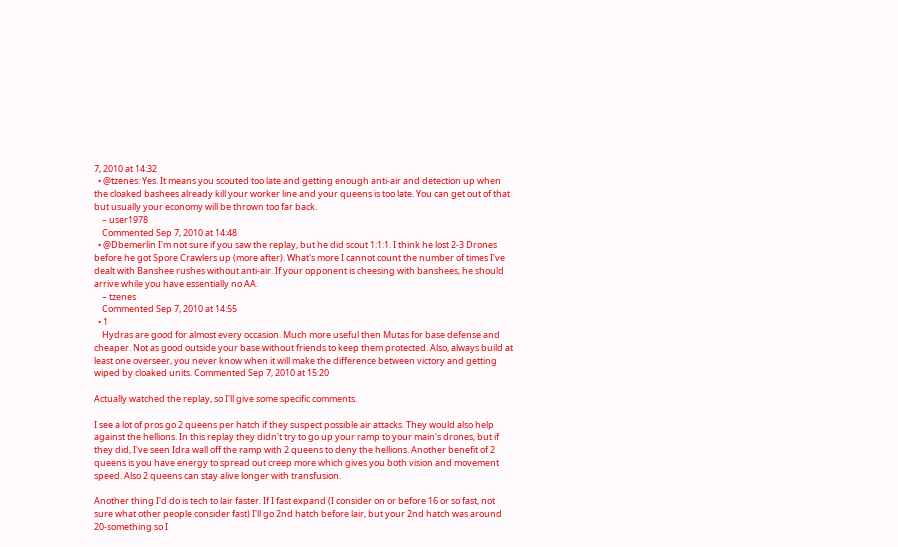7, 2010 at 14:32
  • @tzenes: Yes. It means you scouted too late and getting enough anti-air and detection up when the cloaked bashees already kill your worker line and your queens is too late. You can get out of that but usually your economy will be thrown too far back.
    – user1978
    Commented Sep 7, 2010 at 14:48
  • @Dbemerlin I'm not sure if you saw the replay, but he did scout 1:1:1. I think he lost 2-3 Drones before he got Spore Crawlers up (more after). What's more I cannot count the number of times I've dealt with Banshee rushes without anti-air. If your opponent is cheesing with banshees, he should arrive while you have essentially no AA.
    – tzenes
    Commented Sep 7, 2010 at 14:55
  • 1
    Hydras are good for almost every occasion. Much more useful then Mutas for base defense and cheaper. Not as good outside your base without friends to keep them protected. Also, always build at least one overseer, you never know when it will make the difference between victory and getting wiped by cloaked units. Commented Sep 7, 2010 at 15:20

Actually watched the replay, so I'll give some specific comments.

I see a lot of pros go 2 queens per hatch if they suspect possible air attacks. They would also help against the hellions. In this replay they didn't try to go up your ramp to your main's drones, but if they did, I've seen Idra wall off the ramp with 2 queens to deny the hellions. Another benefit of 2 queens is you have energy to spread out creep more which gives you both vision and movement speed. Also 2 queens can stay alive longer with transfusion.

Another thing I'd do is tech to lair faster. If I fast expand (I consider on or before 16 or so fast, not sure what other people consider fast) I'll go 2nd hatch before lair, but your 2nd hatch was around 20-something so I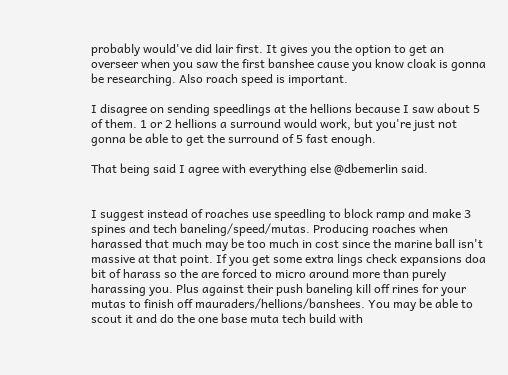probably would've did lair first. It gives you the option to get an overseer when you saw the first banshee cause you know cloak is gonna be researching. Also roach speed is important.

I disagree on sending speedlings at the hellions because I saw about 5 of them. 1 or 2 hellions a surround would work, but you're just not gonna be able to get the surround of 5 fast enough.

That being said I agree with everything else @dbemerlin said.


I suggest instead of roaches use speedling to block ramp and make 3 spines and tech baneling/speed/mutas. Producing roaches when harassed that much may be too much in cost since the marine ball isn't massive at that point. If you get some extra lings check expansions doa bit of harass so the are forced to micro around more than purely harassing you. Plus against their push baneling kill off rines for your mutas to finish off mauraders/hellions/banshees. You may be able to scout it and do the one base muta tech build with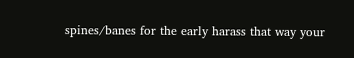spines/banes for the early harass that way your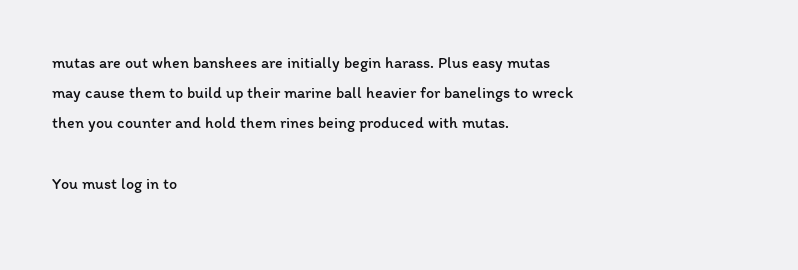mutas are out when banshees are initially begin harass. Plus easy mutas may cause them to build up their marine ball heavier for banelings to wreck then you counter and hold them rines being produced with mutas.

You must log in to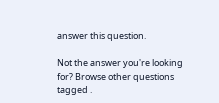answer this question.

Not the answer you're looking for? Browse other questions tagged .